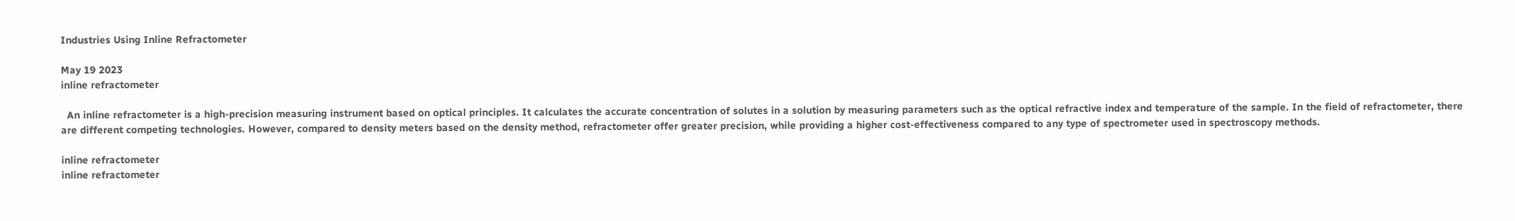Industries Using Inline Refractometer

May 19 2023
inline refractometer

  An inline refractometer is a high-precision measuring instrument based on optical principles. It calculates the accurate concentration of solutes in a solution by measuring parameters such as the optical refractive index and temperature of the sample. In the field of refractometer, there are different competing technologies. However, compared to density meters based on the density method, refractometer offer greater precision, while providing a higher cost-effectiveness compared to any type of spectrometer used in spectroscopy methods.

inline refractometer
inline refractometer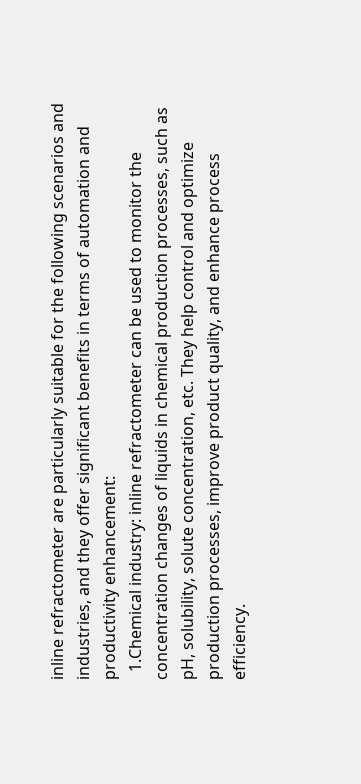inline refractometer are particularly suitable for the following scenarios and industries, and they offer significant benefits in terms of automation and productivity enhancement:
  1.Chemical industry: inline refractometer can be used to monitor the concentration changes of liquids in chemical production processes, such as pH, solubility, solute concentration, etc. They help control and optimize production processes, improve product quality, and enhance process efficiency.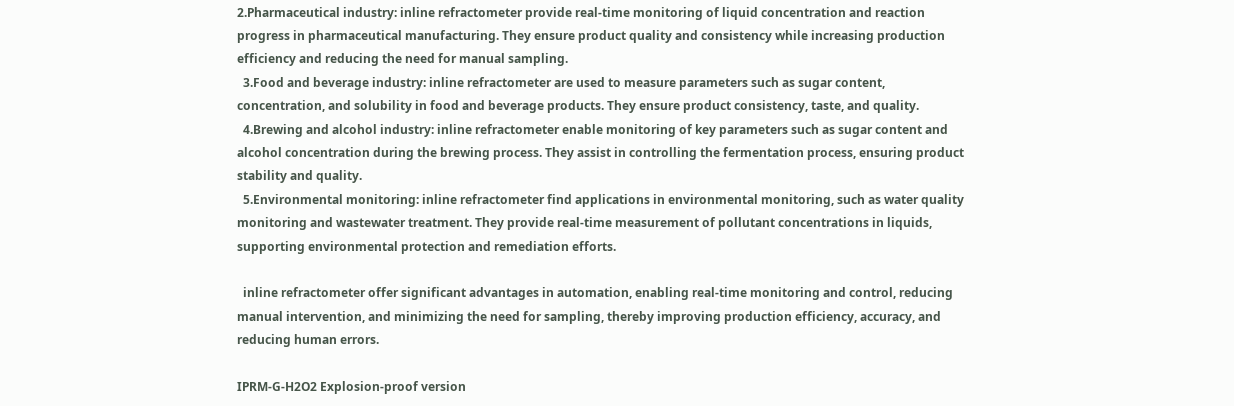2.Pharmaceutical industry: inline refractometer provide real-time monitoring of liquid concentration and reaction progress in pharmaceutical manufacturing. They ensure product quality and consistency while increasing production efficiency and reducing the need for manual sampling.
  3.Food and beverage industry: inline refractometer are used to measure parameters such as sugar content, concentration, and solubility in food and beverage products. They ensure product consistency, taste, and quality.
  4.Brewing and alcohol industry: inline refractometer enable monitoring of key parameters such as sugar content and alcohol concentration during the brewing process. They assist in controlling the fermentation process, ensuring product stability and quality.
  5.Environmental monitoring: inline refractometer find applications in environmental monitoring, such as water quality monitoring and wastewater treatment. They provide real-time measurement of pollutant concentrations in liquids, supporting environmental protection and remediation efforts.

  inline refractometer offer significant advantages in automation, enabling real-time monitoring and control, reducing manual intervention, and minimizing the need for sampling, thereby improving production efficiency, accuracy, and reducing human errors.

IPRM-G-H2O2 Explosion-proof version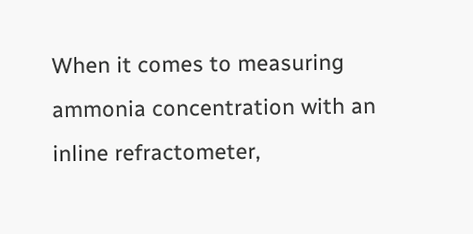When it comes to measuring ammonia concentration with an inline refractometer,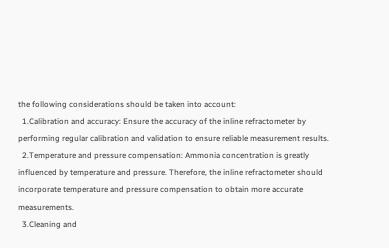the following considerations should be taken into account:
  1.Calibration and accuracy: Ensure the accuracy of the inline refractometer by performing regular calibration and validation to ensure reliable measurement results.
  2.Temperature and pressure compensation: Ammonia concentration is greatly influenced by temperature and pressure. Therefore, the inline refractometer should incorporate temperature and pressure compensation to obtain more accurate measurements.
  3.Cleaning and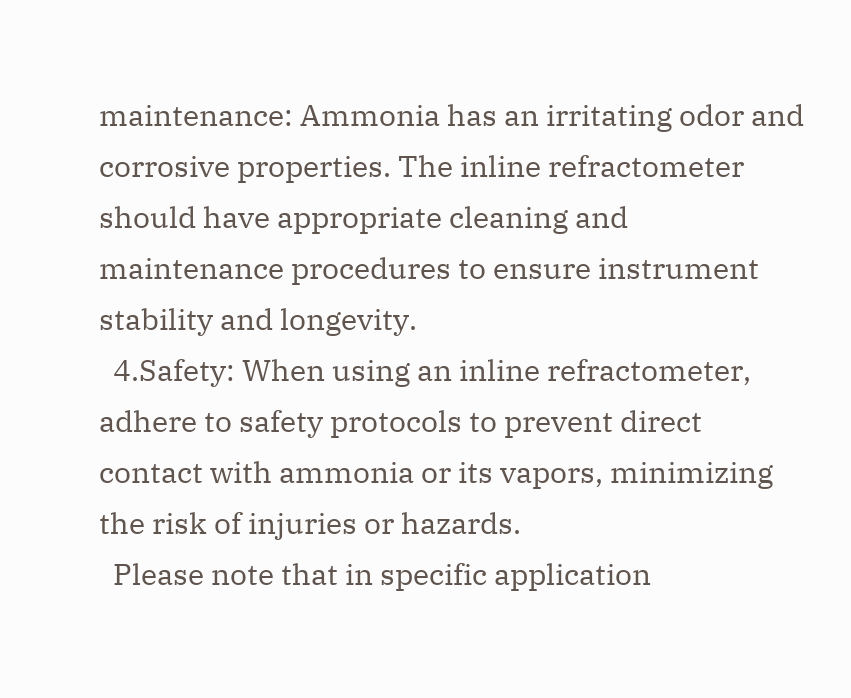maintenance: Ammonia has an irritating odor and corrosive properties. The inline refractometer should have appropriate cleaning and maintenance procedures to ensure instrument stability and longevity.
  4.Safety: When using an inline refractometer, adhere to safety protocols to prevent direct contact with ammonia or its vapors, minimizing the risk of injuries or hazards.
  Please note that in specific application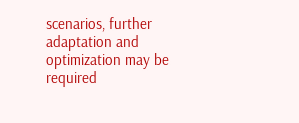scenarios, further adaptation and optimization may be required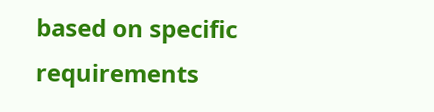based on specific requirements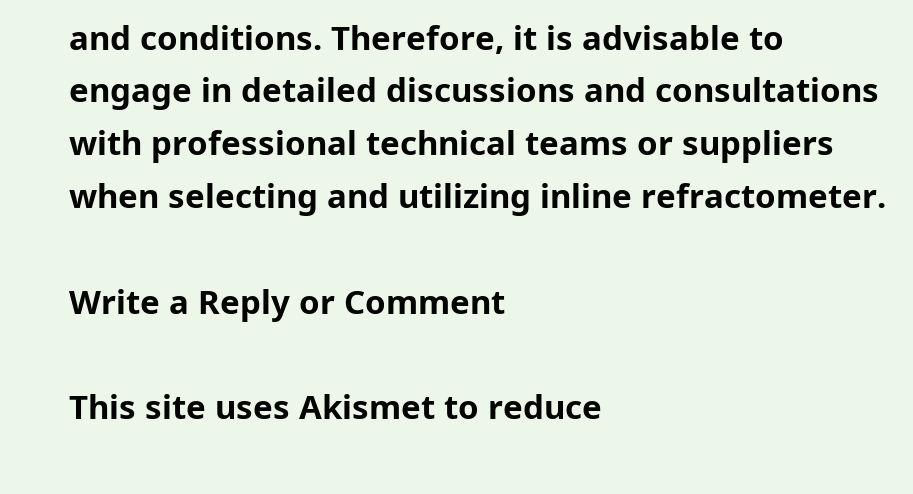and conditions. Therefore, it is advisable to engage in detailed discussions and consultations with professional technical teams or suppliers when selecting and utilizing inline refractometer.

Write a Reply or Comment

This site uses Akismet to reduce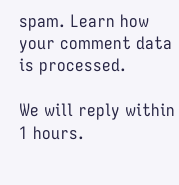spam. Learn how your comment data is processed.

We will reply within 1 hours.